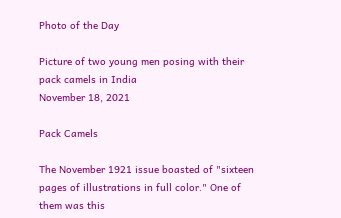Photo of the Day

Picture of two young men posing with their pack camels in India
November 18, 2021

Pack Camels

The November 1921 issue boasted of "sixteen pages of illustrations in full color." One of them was this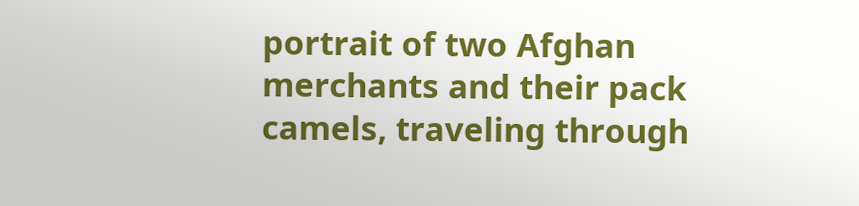portrait of two Afghan merchants and their pack camels, traveling through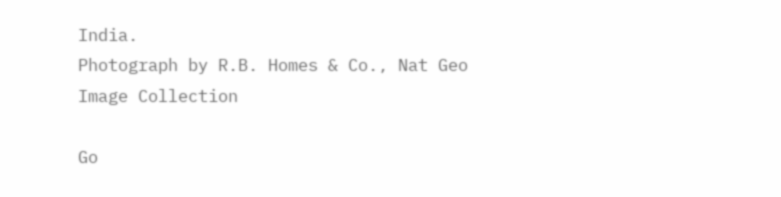India.
Photograph by R.B. Homes & Co., Nat Geo Image Collection

Go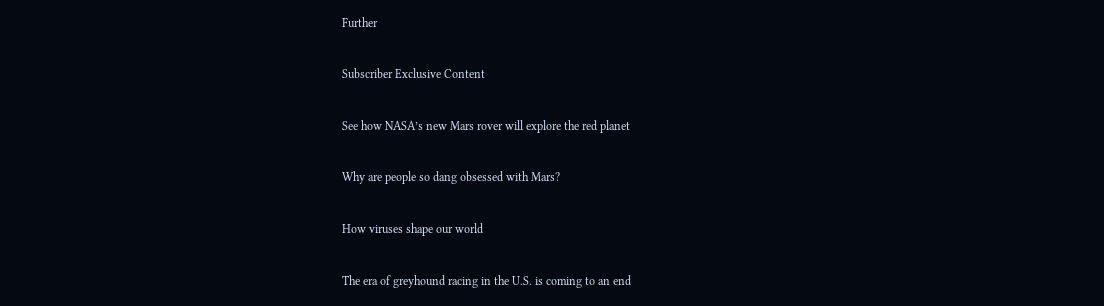Further

Subscriber Exclusive Content

See how NASA’s new Mars rover will explore the red planet

Why are people so dang obsessed with Mars?

How viruses shape our world

The era of greyhound racing in the U.S. is coming to an end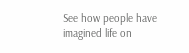See how people have imagined life on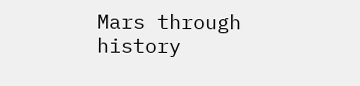Mars through history